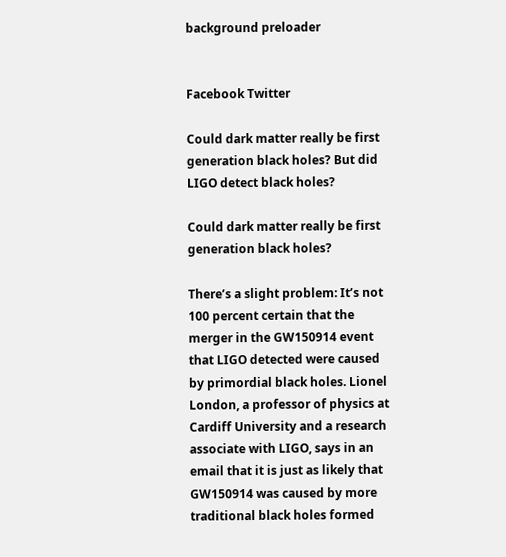background preloader


Facebook Twitter

Could dark matter really be first generation black holes? But did LIGO detect black holes?

Could dark matter really be first generation black holes?

There’s a slight problem: It’s not 100 percent certain that the merger in the GW150914 event that LIGO detected were caused by primordial black holes. Lionel London, a professor of physics at Cardiff University and a research associate with LIGO, says in an email that it is just as likely that GW150914 was caused by more traditional black holes formed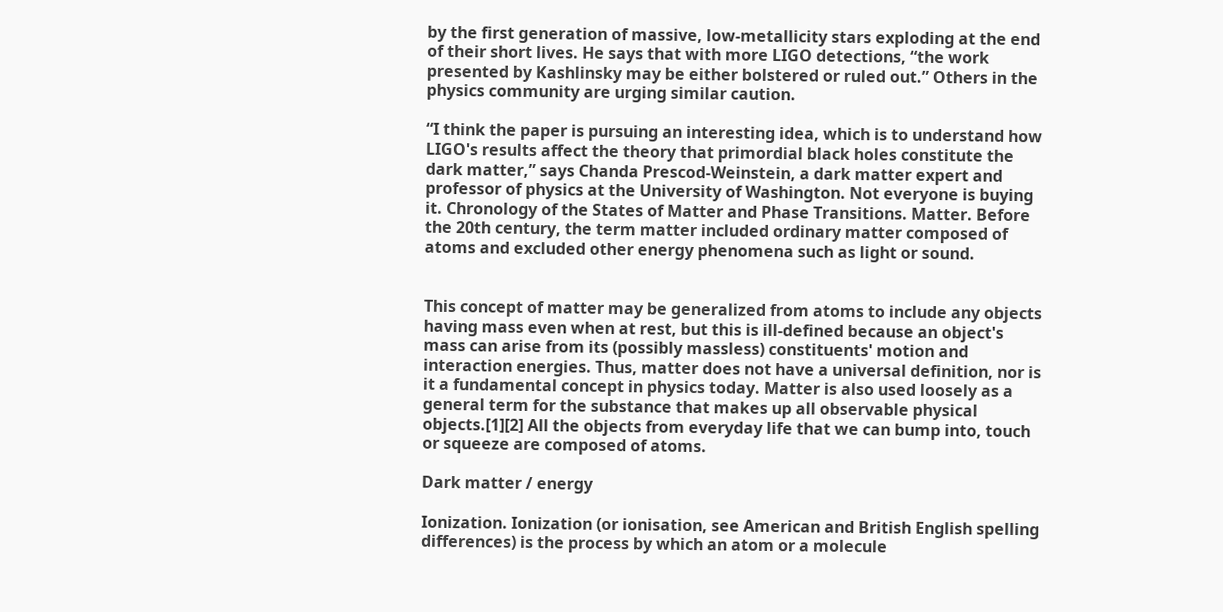by the first generation of massive, low-metallicity stars exploding at the end of their short lives. He says that with more LIGO detections, “the work presented by Kashlinsky may be either bolstered or ruled out.” Others in the physics community are urging similar caution.

“I think the paper is pursuing an interesting idea, which is to understand how LIGO's results affect the theory that primordial black holes constitute the dark matter,” says Chanda Prescod-Weinstein, a dark matter expert and professor of physics at the University of Washington. Not everyone is buying it. Chronology of the States of Matter and Phase Transitions. Matter. Before the 20th century, the term matter included ordinary matter composed of atoms and excluded other energy phenomena such as light or sound.


This concept of matter may be generalized from atoms to include any objects having mass even when at rest, but this is ill-defined because an object's mass can arise from its (possibly massless) constituents' motion and interaction energies. Thus, matter does not have a universal definition, nor is it a fundamental concept in physics today. Matter is also used loosely as a general term for the substance that makes up all observable physical objects.[1][2] All the objects from everyday life that we can bump into, touch or squeeze are composed of atoms.

Dark matter / energy

Ionization. Ionization (or ionisation, see American and British English spelling differences) is the process by which an atom or a molecule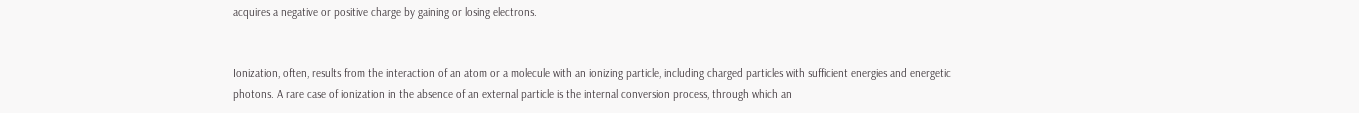acquires a negative or positive charge by gaining or losing electrons.


Ionization, often, results from the interaction of an atom or a molecule with an ionizing particle, including charged particles with sufficient energies and energetic photons. A rare case of ionization in the absence of an external particle is the internal conversion process, through which an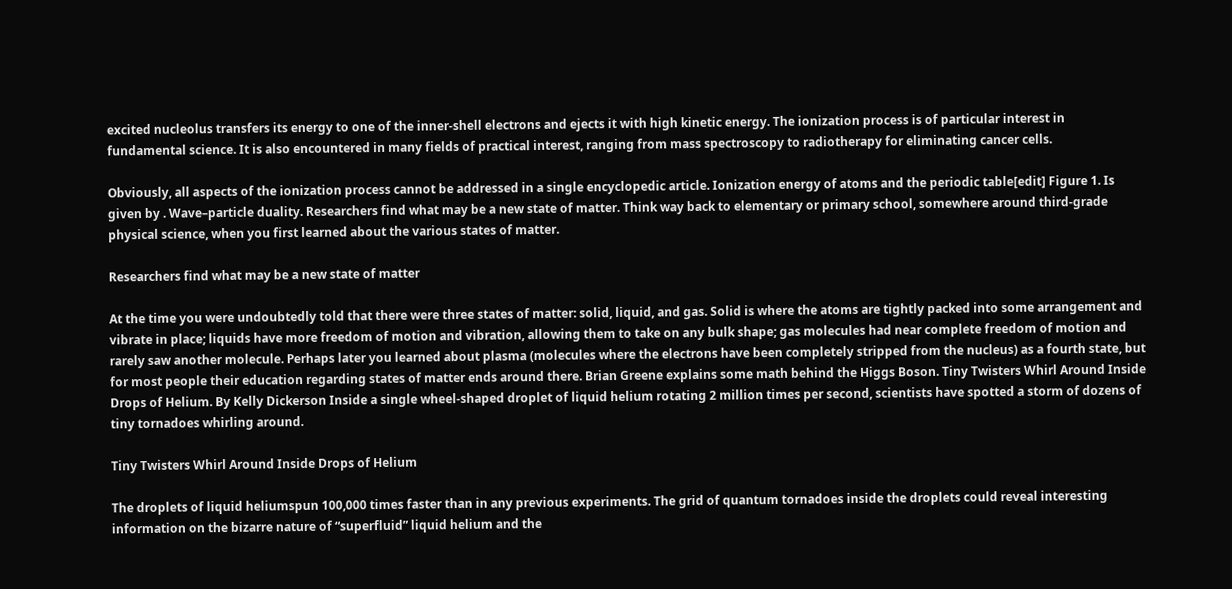excited nucleolus transfers its energy to one of the inner-shell electrons and ejects it with high kinetic energy. The ionization process is of particular interest in fundamental science. It is also encountered in many fields of practical interest, ranging from mass spectroscopy to radiotherapy for eliminating cancer cells.

Obviously, all aspects of the ionization process cannot be addressed in a single encyclopedic article. Ionization energy of atoms and the periodic table[edit] Figure 1. Is given by . Wave–particle duality. Researchers find what may be a new state of matter. Think way back to elementary or primary school, somewhere around third-grade physical science, when you first learned about the various states of matter.

Researchers find what may be a new state of matter

At the time you were undoubtedly told that there were three states of matter: solid, liquid, and gas. Solid is where the atoms are tightly packed into some arrangement and vibrate in place; liquids have more freedom of motion and vibration, allowing them to take on any bulk shape; gas molecules had near complete freedom of motion and rarely saw another molecule. Perhaps later you learned about plasma (molecules where the electrons have been completely stripped from the nucleus) as a fourth state, but for most people their education regarding states of matter ends around there. Brian Greene explains some math behind the Higgs Boson. Tiny Twisters Whirl Around Inside Drops of Helium. By Kelly Dickerson Inside a single wheel-shaped droplet of liquid helium rotating 2 million times per second, scientists have spotted a storm of dozens of tiny tornadoes whirling around.

Tiny Twisters Whirl Around Inside Drops of Helium

The droplets of liquid heliumspun 100,000 times faster than in any previous experiments. The grid of quantum tornadoes inside the droplets could reveal interesting information on the bizarre nature of “superfluid” liquid helium and the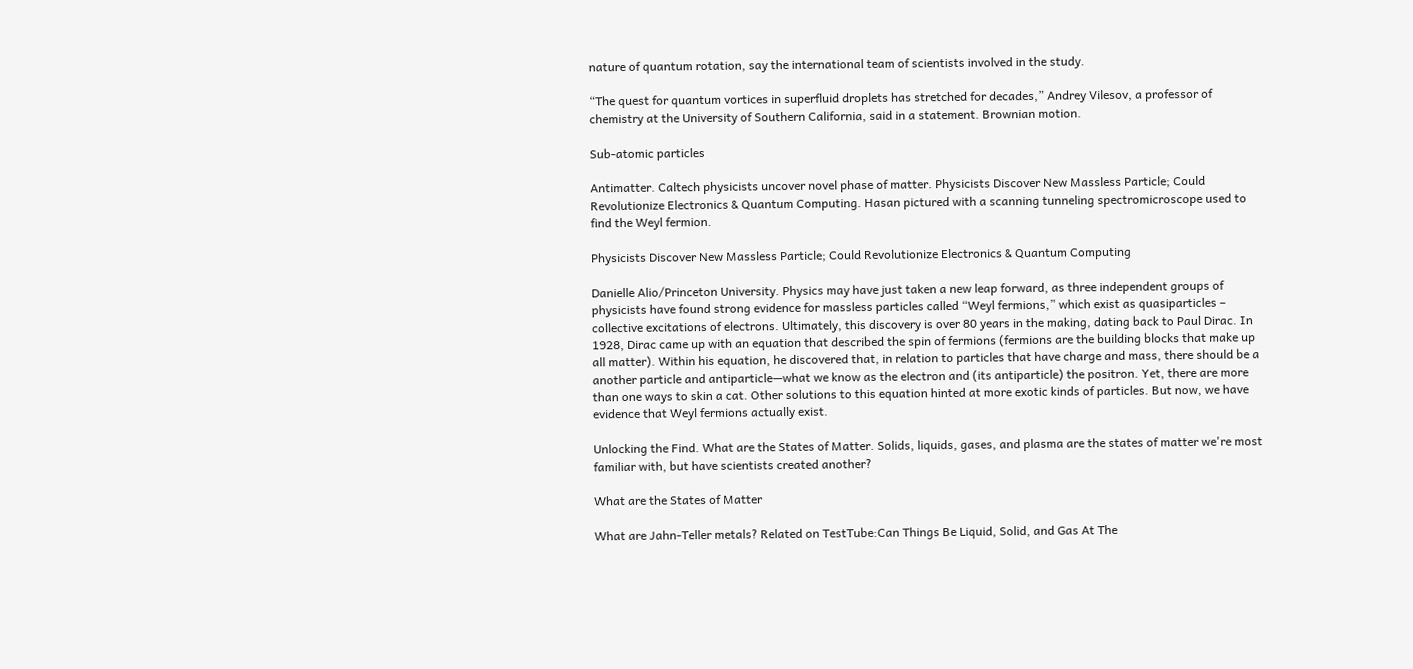nature of quantum rotation, say the international team of scientists involved in the study.

“The quest for quantum vortices in superfluid droplets has stretched for decades,” Andrey Vilesov, a professor of chemistry at the University of Southern California, said in a statement. Brownian motion.

Sub-atomic particles

Antimatter. Caltech physicists uncover novel phase of matter. Physicists Discover New Massless Particle; Could Revolutionize Electronics & Quantum Computing. Hasan pictured with a scanning tunneling spectromicroscope used to find the Weyl fermion.

Physicists Discover New Massless Particle; Could Revolutionize Electronics & Quantum Computing

Danielle Alio/Princeton University. Physics may have just taken a new leap forward, as three independent groups of physicists have found strong evidence for massless particles called “Weyl fermions,” which exist as quasiparticles – collective excitations of electrons. Ultimately, this discovery is over 80 years in the making, dating back to Paul Dirac. In 1928, Dirac came up with an equation that described the spin of fermions (fermions are the building blocks that make up all matter). Within his equation, he discovered that, in relation to particles that have charge and mass, there should be a another particle and antiparticle—what we know as the electron and (its antiparticle) the positron. Yet, there are more than one ways to skin a cat. Other solutions to this equation hinted at more exotic kinds of particles. But now, we have evidence that Weyl fermions actually exist.

Unlocking the Find. What are the States of Matter. Solids, liquids, gases, and plasma are the states of matter we're most familiar with, but have scientists created another?

What are the States of Matter

What are Jahn-Teller metals? Related on TestTube:Can Things Be Liquid, Solid, and Gas At The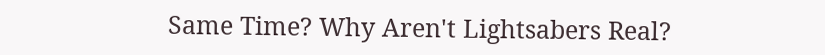Same Time? Why Aren't Lightsabers Real?